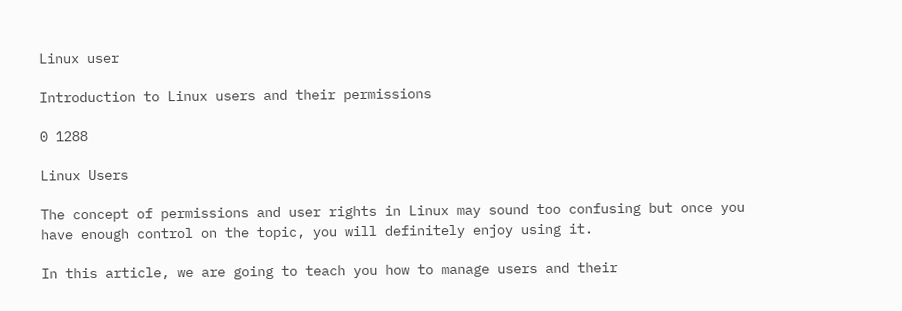Linux user

Introduction to Linux users and their permissions

0 1288

Linux Users

The concept of permissions and user rights in Linux may sound too confusing but once you have enough control on the topic, you will definitely enjoy using it.

In this article, we are going to teach you how to manage users and their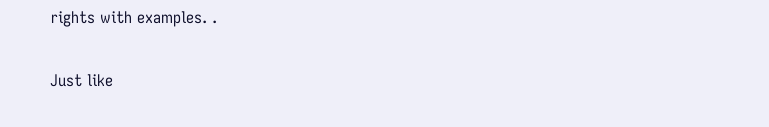rights with examples. .


Just like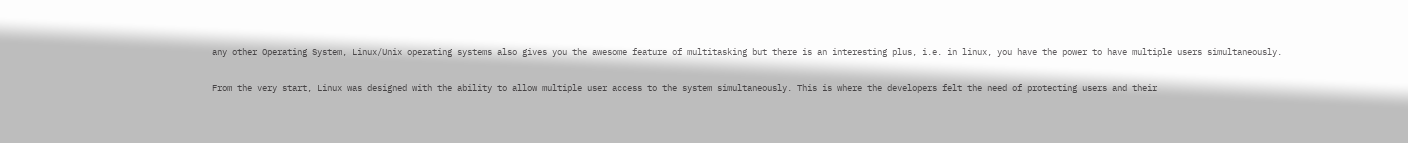any other Operating System, Linux/Unix operating systems also gives you the awesome feature of multitasking but there is an interesting plus, i.e. in linux, you have the power to have multiple users simultaneously.

From the very start, Linux was designed with the ability to allow multiple user access to the system simultaneously. This is where the developers felt the need of protecting users and their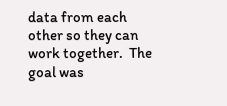data from each other so they can work together.  The goal was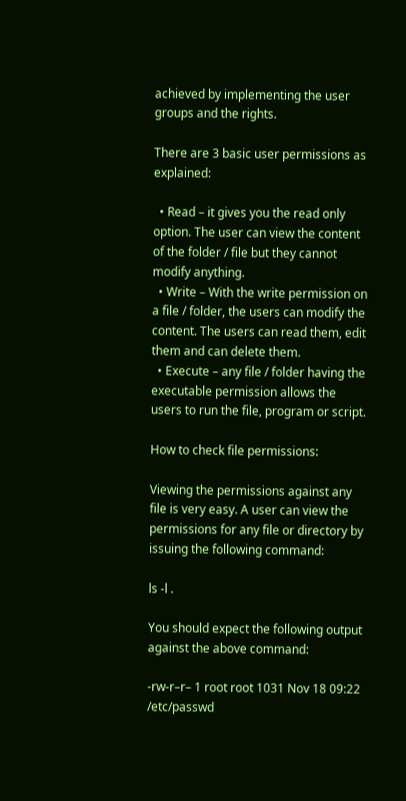achieved by implementing the user groups and the rights.

There are 3 basic user permissions as explained:

  • Read – it gives you the read only option. The user can view the content of the folder / file but they cannot modify anything.
  • Write – With the write permission on a file / folder, the users can modify the content. The users can read them, edit them and can delete them.
  • Execute – any file / folder having the executable permission allows the users to run the file, program or script.

How to check file permissions:

Viewing the permissions against any file is very easy. A user can view the permissions for any file or directory by issuing the following command:

ls -l .

You should expect the following output against the above command:

-rw-r–r– 1 root root 1031 Nov 18 09:22 /etc/passwd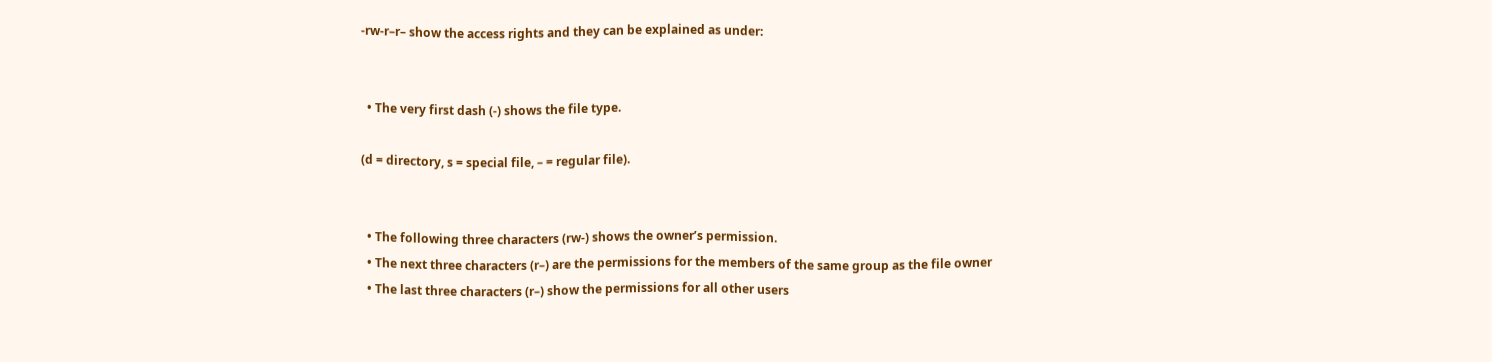-rw-r–r– show the access rights and they can be explained as under:


  • The very first dash (-) shows the file type.

(d = directory, s = special file, – = regular file).


  • The following three characters (rw-) shows the owner’s permission.
  • The next three characters (r–) are the permissions for the members of the same group as the file owner
  • The last three characters (r–) show the permissions for all other users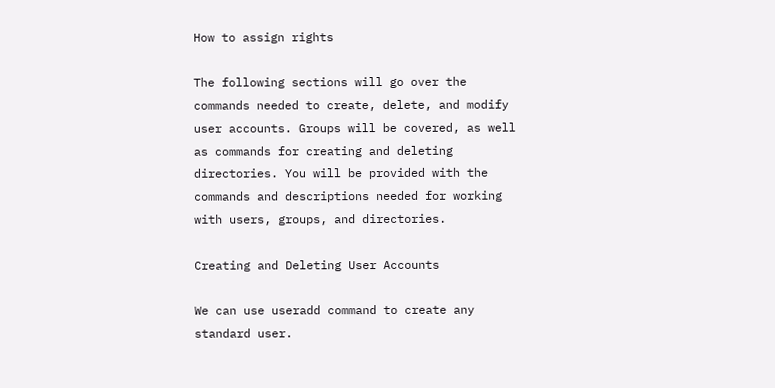How to assign rights

The following sections will go over the commands needed to create, delete, and modify user accounts. Groups will be covered, as well as commands for creating and deleting directories. You will be provided with the commands and descriptions needed for working with users, groups, and directories.

Creating and Deleting User Accounts

We can use useradd command to create any standard user.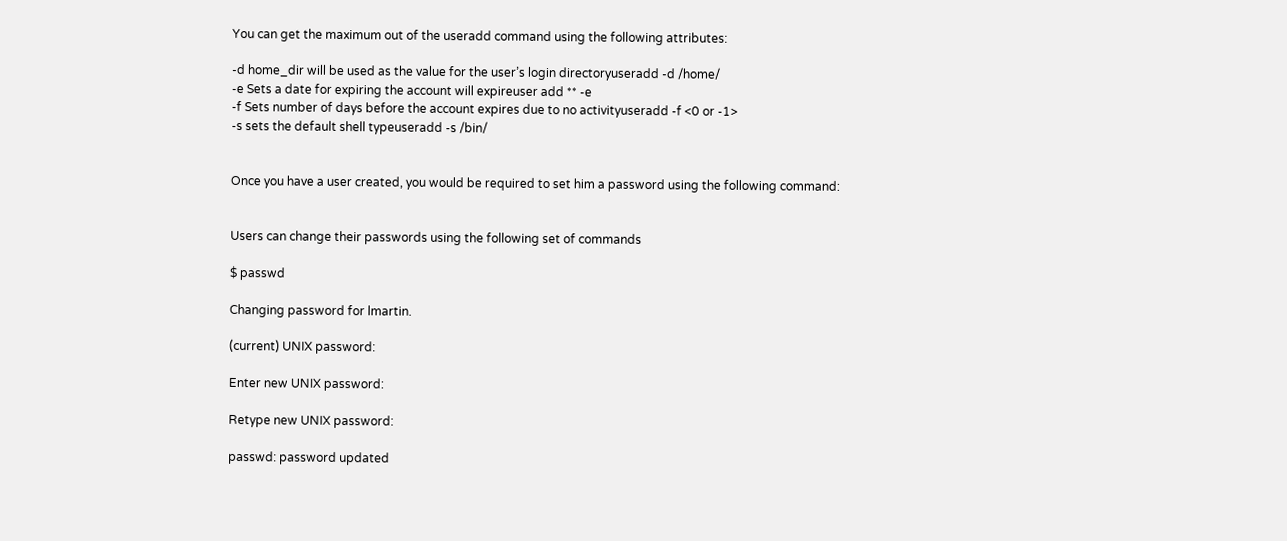You can get the maximum out of the useradd command using the following attributes:

-d home_dir will be used as the value for the user’s login directoryuseradd -d /home/
-e Sets a date for expiring the account will expireuser add ** -e
-f Sets number of days before the account expires due to no activityuseradd -f <0 or -1>
-s sets the default shell typeuseradd -s /bin/


Once you have a user created, you would be required to set him a password using the following command:


Users can change their passwords using the following set of commands

$ passwd

Changing password for lmartin.

(current) UNIX password:

Enter new UNIX password:

Retype new UNIX password:

passwd: password updated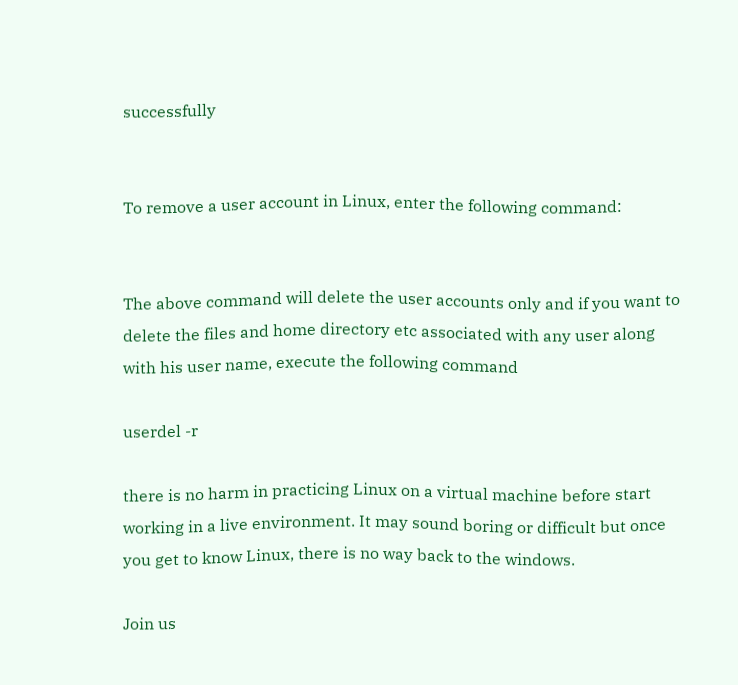successfully


To remove a user account in Linux, enter the following command:


The above command will delete the user accounts only and if you want to delete the files and home directory etc associated with any user along with his user name, execute the following command

userdel -r

there is no harm in practicing Linux on a virtual machine before start working in a live environment. It may sound boring or difficult but once you get to know Linux, there is no way back to the windows.

Join us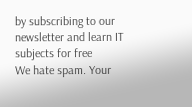by subscribing to our newsletter and learn IT subjects for free
We hate spam. Your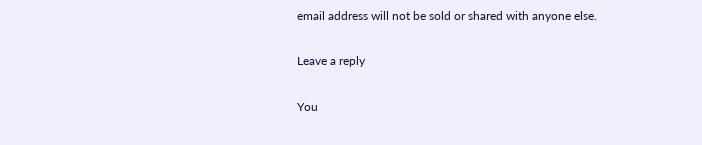email address will not be sold or shared with anyone else.

Leave a reply

You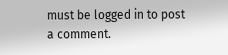must be logged in to post a comment.